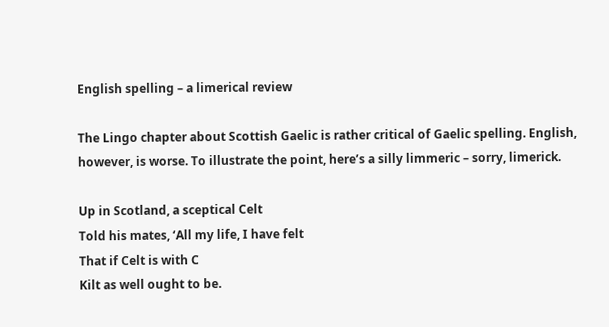English spelling – a limerical review

The Lingo chapter about Scottish Gaelic is rather critical of Gaelic spelling. English, however, is worse. To illustrate the point, here’s a silly limmeric – sorry, limerick.

Up in Scotland, a sceptical Celt
Told his mates, ‘All my life, I have felt
That if Celt is with C
Kilt as well ought to be.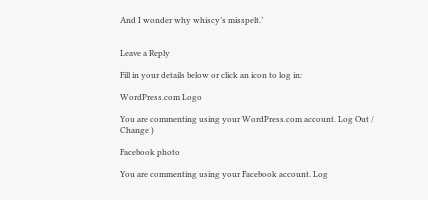And I wonder why whiscy’s misspelt.’


Leave a Reply

Fill in your details below or click an icon to log in:

WordPress.com Logo

You are commenting using your WordPress.com account. Log Out /  Change )

Facebook photo

You are commenting using your Facebook account. Log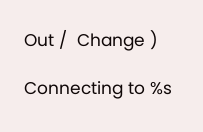Out /  Change )

Connecting to %s